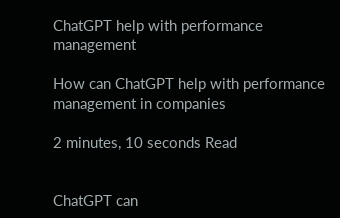ChatGPT help with performance management

How can ChatGPT help with performance management in companies

2 minutes, 10 seconds Read


ChatGPT can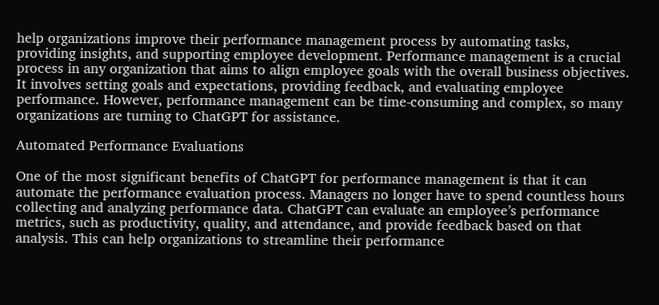help organizations improve their performance management process by automating tasks, providing insights, and supporting employee development. Performance management is a crucial process in any organization that aims to align employee goals with the overall business objectives. It involves setting goals and expectations, providing feedback, and evaluating employee performance. However, performance management can be time-consuming and complex, so many organizations are turning to ChatGPT for assistance.

Automated Performance Evaluations

One of the most significant benefits of ChatGPT for performance management is that it can automate the performance evaluation process. Managers no longer have to spend countless hours collecting and analyzing performance data. ChatGPT can evaluate an employee’s performance metrics, such as productivity, quality, and attendance, and provide feedback based on that analysis. This can help organizations to streamline their performance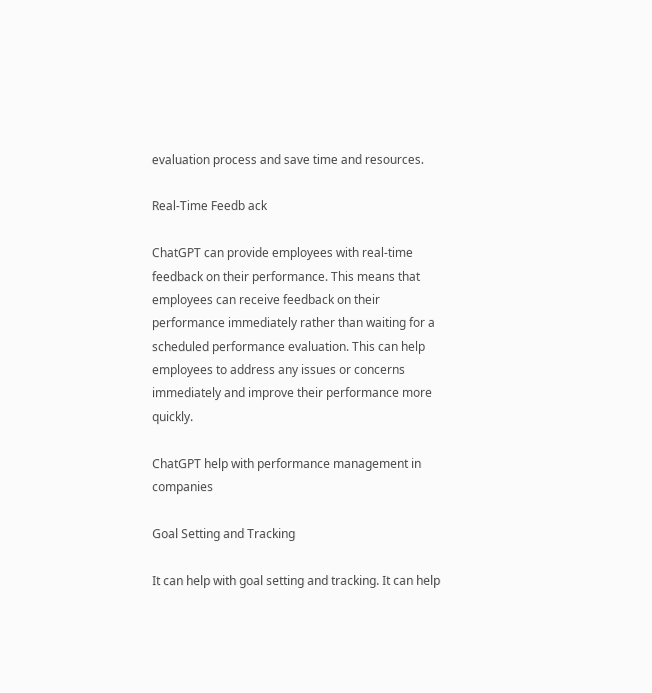evaluation process and save time and resources.

Real-Time Feedb ack

ChatGPT can provide employees with real-time feedback on their performance. This means that employees can receive feedback on their performance immediately rather than waiting for a scheduled performance evaluation. This can help employees to address any issues or concerns immediately and improve their performance more quickly.

ChatGPT help with performance management in companies

Goal Setting and Tracking

It can help with goal setting and tracking. It can help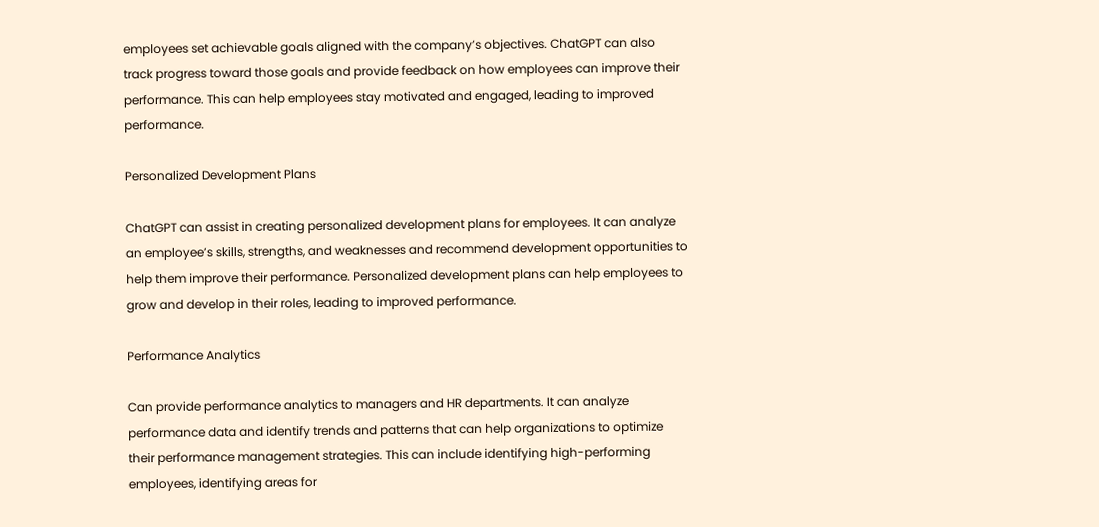employees set achievable goals aligned with the company’s objectives. ChatGPT can also track progress toward those goals and provide feedback on how employees can improve their performance. This can help employees stay motivated and engaged, leading to improved performance.

Personalized Development Plans

ChatGPT can assist in creating personalized development plans for employees. It can analyze an employee’s skills, strengths, and weaknesses and recommend development opportunities to help them improve their performance. Personalized development plans can help employees to grow and develop in their roles, leading to improved performance.

Performance Analytics

Can provide performance analytics to managers and HR departments. It can analyze performance data and identify trends and patterns that can help organizations to optimize their performance management strategies. This can include identifying high-performing employees, identifying areas for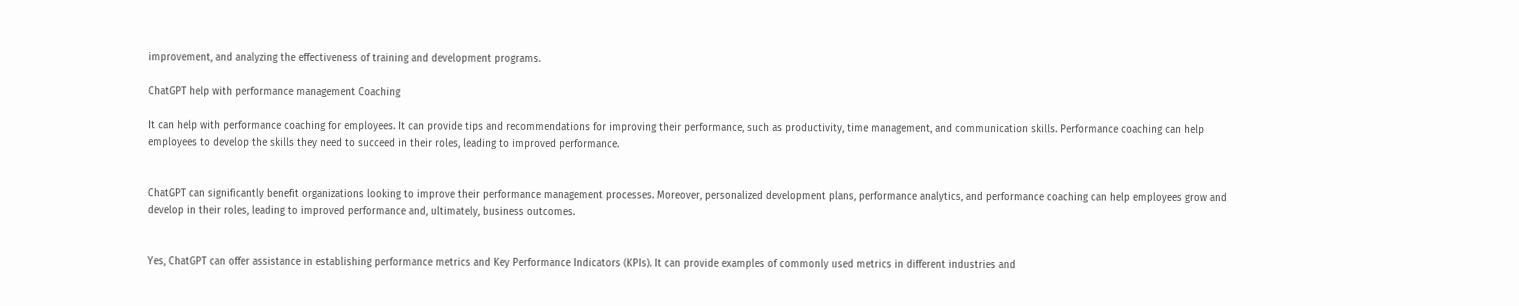improvement, and analyzing the effectiveness of training and development programs.

ChatGPT help with performance management Coaching

It can help with performance coaching for employees. It can provide tips and recommendations for improving their performance, such as productivity, time management, and communication skills. Performance coaching can help employees to develop the skills they need to succeed in their roles, leading to improved performance.


ChatGPT can significantly benefit organizations looking to improve their performance management processes. Moreover, personalized development plans, performance analytics, and performance coaching can help employees grow and develop in their roles, leading to improved performance and, ultimately, business outcomes.


Yes, ChatGPT can offer assistance in establishing performance metrics and Key Performance Indicators (KPIs). It can provide examples of commonly used metrics in different industries and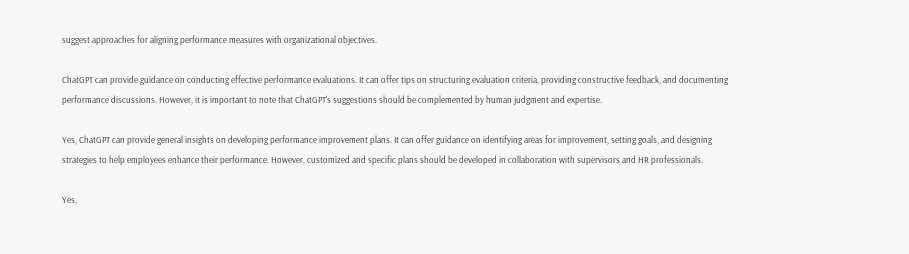suggest approaches for aligning performance measures with organizational objectives.

ChatGPT can provide guidance on conducting effective performance evaluations. It can offer tips on structuring evaluation criteria, providing constructive feedback, and documenting performance discussions. However, it is important to note that ChatGPT's suggestions should be complemented by human judgment and expertise.

Yes, ChatGPT can provide general insights on developing performance improvement plans. It can offer guidance on identifying areas for improvement, setting goals, and designing strategies to help employees enhance their performance. However, customized and specific plans should be developed in collaboration with supervisors and HR professionals.

Yes,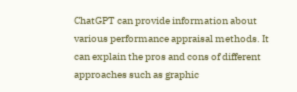ChatGPT can provide information about various performance appraisal methods. It can explain the pros and cons of different approaches such as graphic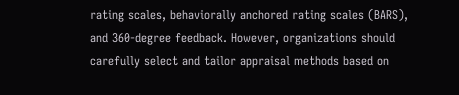rating scales, behaviorally anchored rating scales (BARS), and 360-degree feedback. However, organizations should carefully select and tailor appraisal methods based on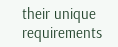their unique requirements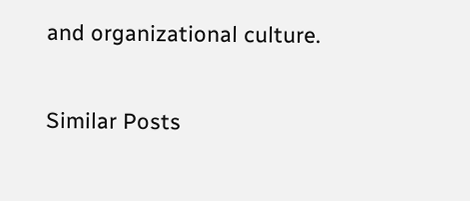and organizational culture.

Similar Posts